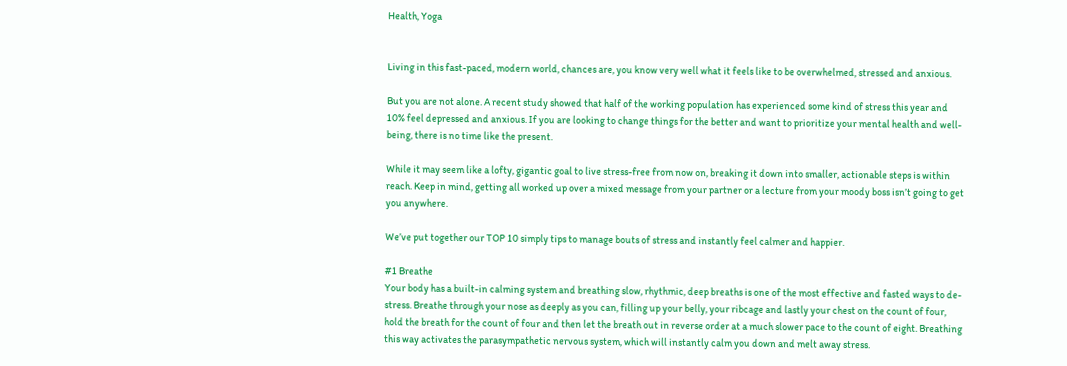Health, Yoga


Living in this fast-paced, modern world, chances are, you know very well what it feels like to be overwhelmed, stressed and anxious.

But you are not alone. A recent study showed that half of the working population has experienced some kind of stress this year and 10% feel depressed and anxious. If you are looking to change things for the better and want to prioritize your mental health and well-being, there is no time like the present.

While it may seem like a lofty, gigantic goal to live stress-free from now on, breaking it down into smaller, actionable steps is within reach. Keep in mind, getting all worked up over a mixed message from your partner or a lecture from your moody boss isn’t going to get you anywhere.

We’ve put together our TOP 10 simply tips to manage bouts of stress and instantly feel calmer and happier.

#1 Breathe
Your body has a built-in calming system and breathing slow, rhythmic, deep breaths is one of the most effective and fasted ways to de-stress. Breathe through your nose as deeply as you can, filling up your belly, your ribcage and lastly your chest on the count of four, hold the breath for the count of four and then let the breath out in reverse order at a much slower pace to the count of eight. Breathing this way activates the parasympathetic nervous system, which will instantly calm you down and melt away stress.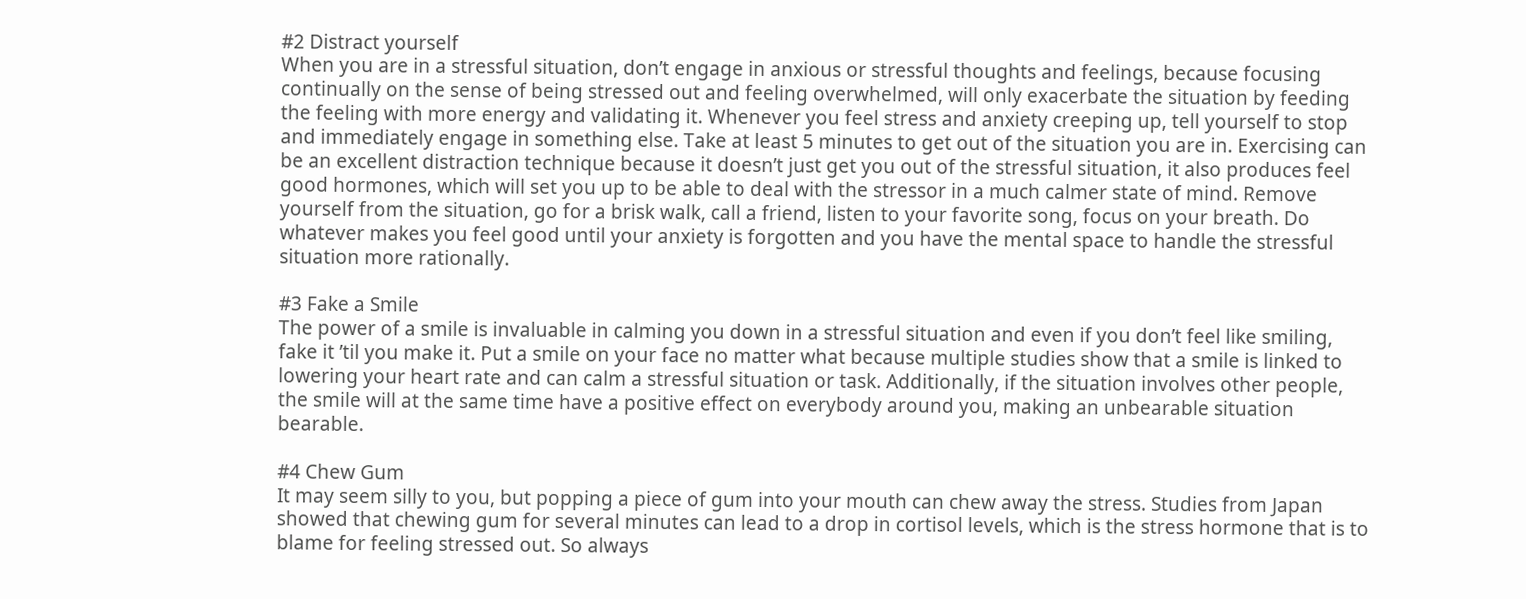#2 Distract yourself
When you are in a stressful situation, don’t engage in anxious or stressful thoughts and feelings, because focusing continually on the sense of being stressed out and feeling overwhelmed, will only exacerbate the situation by feeding the feeling with more energy and validating it. Whenever you feel stress and anxiety creeping up, tell yourself to stop and immediately engage in something else. Take at least 5 minutes to get out of the situation you are in. Exercising can be an excellent distraction technique because it doesn’t just get you out of the stressful situation, it also produces feel good hormones, which will set you up to be able to deal with the stressor in a much calmer state of mind. Remove yourself from the situation, go for a brisk walk, call a friend, listen to your favorite song, focus on your breath. Do whatever makes you feel good until your anxiety is forgotten and you have the mental space to handle the stressful situation more rationally.

#3 Fake a Smile
The power of a smile is invaluable in calming you down in a stressful situation and even if you don’t feel like smiling, fake it ’til you make it. Put a smile on your face no matter what because multiple studies show that a smile is linked to lowering your heart rate and can calm a stressful situation or task. Additionally, if the situation involves other people, the smile will at the same time have a positive effect on everybody around you, making an unbearable situation bearable.

#4 Chew Gum
It may seem silly to you, but popping a piece of gum into your mouth can chew away the stress. Studies from Japan showed that chewing gum for several minutes can lead to a drop in cortisol levels, which is the stress hormone that is to blame for feeling stressed out. So always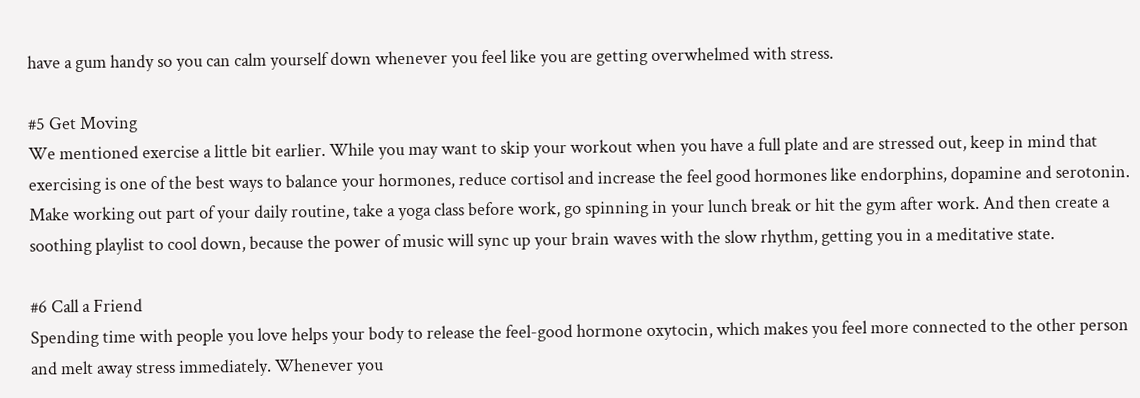have a gum handy so you can calm yourself down whenever you feel like you are getting overwhelmed with stress.

#5 Get Moving
We mentioned exercise a little bit earlier. While you may want to skip your workout when you have a full plate and are stressed out, keep in mind that exercising is one of the best ways to balance your hormones, reduce cortisol and increase the feel good hormones like endorphins, dopamine and serotonin. Make working out part of your daily routine, take a yoga class before work, go spinning in your lunch break or hit the gym after work. And then create a soothing playlist to cool down, because the power of music will sync up your brain waves with the slow rhythm, getting you in a meditative state.

#6 Call a Friend
Spending time with people you love helps your body to release the feel-good hormone oxytocin, which makes you feel more connected to the other person and melt away stress immediately. Whenever you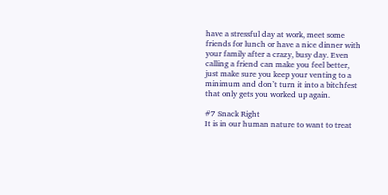have a stressful day at work, meet some friends for lunch or have a nice dinner with your family after a crazy, busy day. Even calling a friend can make you feel better, just make sure you keep your venting to a minimum and don’t turn it into a bitchfest that only gets you worked up again.

#7 Snack Right
It is in our human nature to want to treat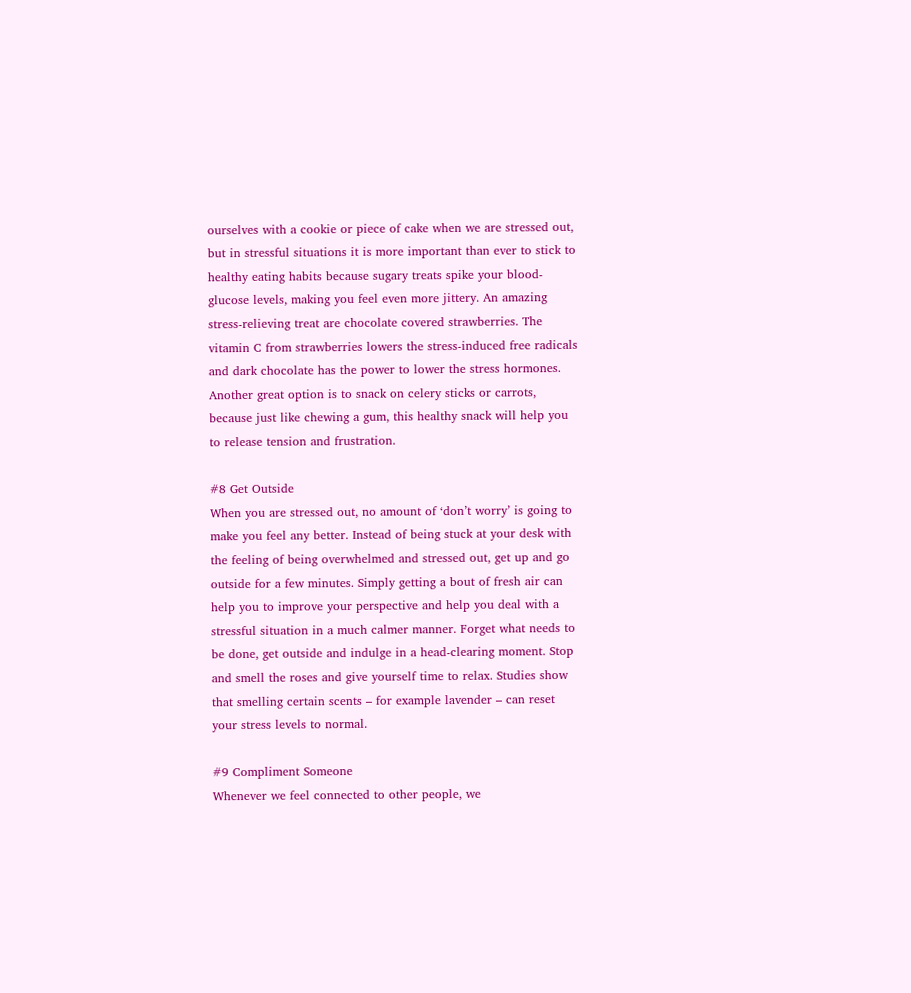ourselves with a cookie or piece of cake when we are stressed out, but in stressful situations it is more important than ever to stick to healthy eating habits because sugary treats spike your blood-glucose levels, making you feel even more jittery. An amazing stress-relieving treat are chocolate covered strawberries. The vitamin C from strawberries lowers the stress-induced free radicals and dark chocolate has the power to lower the stress hormones. Another great option is to snack on celery sticks or carrots, because just like chewing a gum, this healthy snack will help you to release tension and frustration.

#8 Get Outside
When you are stressed out, no amount of ‘don’t worry’ is going to make you feel any better. Instead of being stuck at your desk with the feeling of being overwhelmed and stressed out, get up and go outside for a few minutes. Simply getting a bout of fresh air can help you to improve your perspective and help you deal with a stressful situation in a much calmer manner. Forget what needs to be done, get outside and indulge in a head-clearing moment. Stop and smell the roses and give yourself time to relax. Studies show that smelling certain scents – for example lavender – can reset your stress levels to normal.

#9 Compliment Someone
Whenever we feel connected to other people, we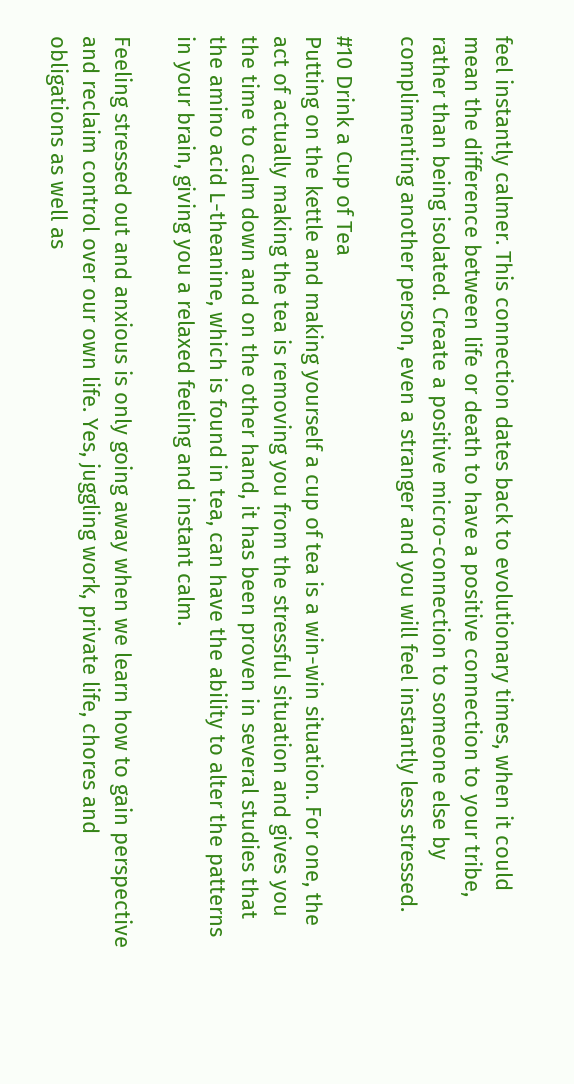feel instantly calmer. This connection dates back to evolutionary times, when it could mean the difference between life or death to have a positive connection to your tribe, rather than being isolated. Create a positive micro-connection to someone else by complimenting another person, even a stranger and you will feel instantly less stressed.

#10 Drink a Cup of Tea
Putting on the kettle and making yourself a cup of tea is a win-win situation. For one, the act of actually making the tea is removing you from the stressful situation and gives you the time to calm down and on the other hand, it has been proven in several studies that the amino acid L-theanine, which is found in tea, can have the ability to alter the patterns in your brain, giving you a relaxed feeling and instant calm.

Feeling stressed out and anxious is only going away when we learn how to gain perspective and reclaim control over our own life. Yes, juggling work, private life, chores and obligations as well as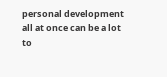personal development all at once can be a lot to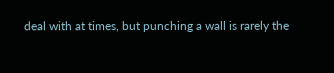deal with at times, but punching a wall is rarely the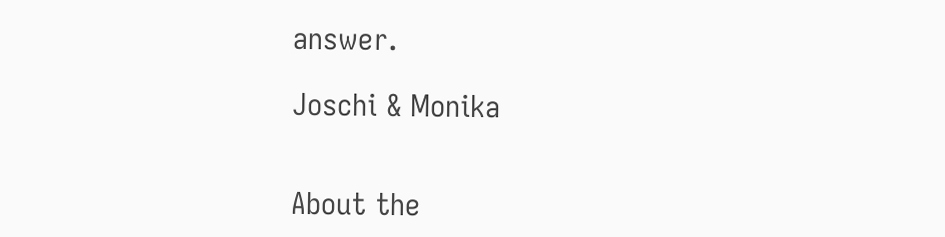answer.

Joschi & Monika


About the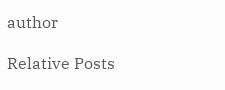author

Relative Posts